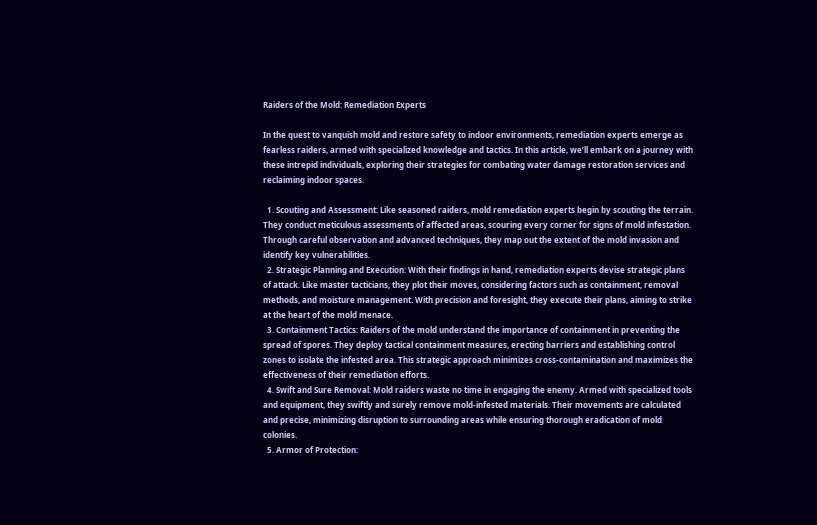Raiders of the Mold: Remediation Experts

In the quest to vanquish mold and restore safety to indoor environments, remediation experts emerge as fearless raiders, armed with specialized knowledge and tactics. In this article, we’ll embark on a journey with these intrepid individuals, exploring their strategies for combating water damage restoration services and reclaiming indoor spaces.

  1. Scouting and Assessment: Like seasoned raiders, mold remediation experts begin by scouting the terrain. They conduct meticulous assessments of affected areas, scouring every corner for signs of mold infestation. Through careful observation and advanced techniques, they map out the extent of the mold invasion and identify key vulnerabilities.
  2. Strategic Planning and Execution: With their findings in hand, remediation experts devise strategic plans of attack. Like master tacticians, they plot their moves, considering factors such as containment, removal methods, and moisture management. With precision and foresight, they execute their plans, aiming to strike at the heart of the mold menace.
  3. Containment Tactics: Raiders of the mold understand the importance of containment in preventing the spread of spores. They deploy tactical containment measures, erecting barriers and establishing control zones to isolate the infested area. This strategic approach minimizes cross-contamination and maximizes the effectiveness of their remediation efforts.
  4. Swift and Sure Removal: Mold raiders waste no time in engaging the enemy. Armed with specialized tools and equipment, they swiftly and surely remove mold-infested materials. Their movements are calculated and precise, minimizing disruption to surrounding areas while ensuring thorough eradication of mold colonies.
  5. Armor of Protection: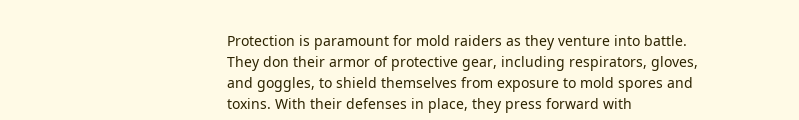Protection is paramount for mold raiders as they venture into battle. They don their armor of protective gear, including respirators, gloves, and goggles, to shield themselves from exposure to mold spores and toxins. With their defenses in place, they press forward with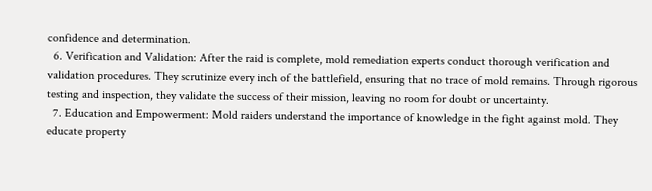confidence and determination.
  6. Verification and Validation: After the raid is complete, mold remediation experts conduct thorough verification and validation procedures. They scrutinize every inch of the battlefield, ensuring that no trace of mold remains. Through rigorous testing and inspection, they validate the success of their mission, leaving no room for doubt or uncertainty.
  7. Education and Empowerment: Mold raiders understand the importance of knowledge in the fight against mold. They educate property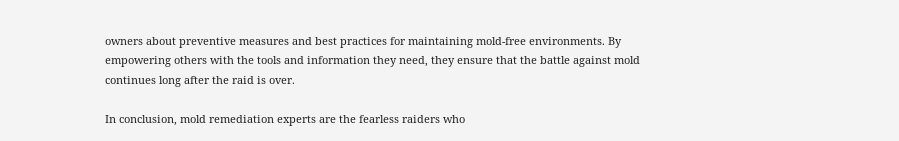owners about preventive measures and best practices for maintaining mold-free environments. By empowering others with the tools and information they need, they ensure that the battle against mold continues long after the raid is over.

In conclusion, mold remediation experts are the fearless raiders who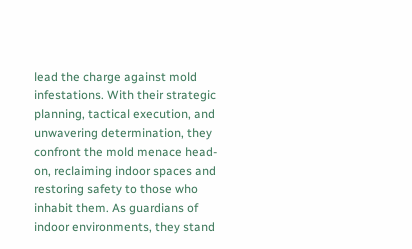lead the charge against mold infestations. With their strategic planning, tactical execution, and unwavering determination, they confront the mold menace head-on, reclaiming indoor spaces and restoring safety to those who inhabit them. As guardians of indoor environments, they stand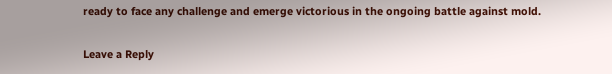ready to face any challenge and emerge victorious in the ongoing battle against mold.

Leave a Reply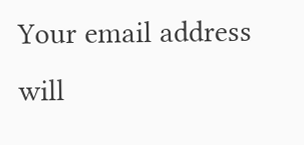Your email address will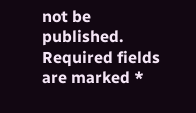not be published. Required fields are marked *